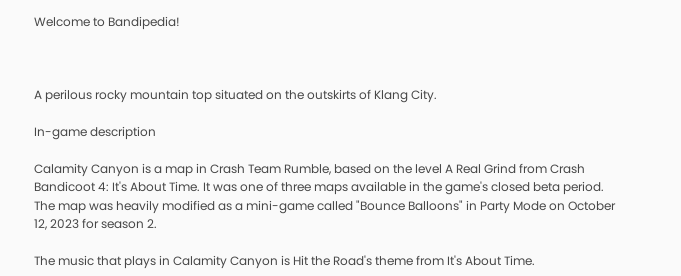Welcome to Bandipedia!



A perilous rocky mountain top situated on the outskirts of Klang City.

In-game description

Calamity Canyon is a map in Crash Team Rumble, based on the level A Real Grind from Crash Bandicoot 4: It's About Time. It was one of three maps available in the game's closed beta period. The map was heavily modified as a mini-game called "Bounce Balloons" in Party Mode on October 12, 2023 for season 2.

The music that plays in Calamity Canyon is Hit the Road's theme from It's About Time.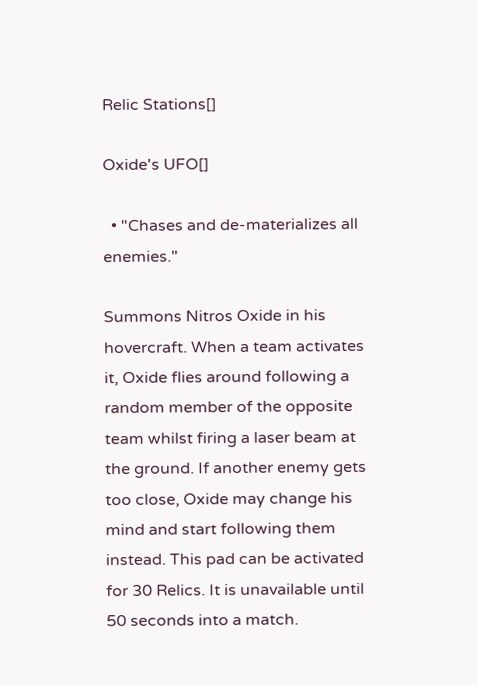Relic Stations[]

Oxide's UFO[]

  • "Chases and de-materializes all enemies."

Summons Nitros Oxide in his hovercraft. When a team activates it, Oxide flies around following a random member of the opposite team whilst firing a laser beam at the ground. If another enemy gets too close, Oxide may change his mind and start following them instead. This pad can be activated for 30 Relics. It is unavailable until 50 seconds into a match.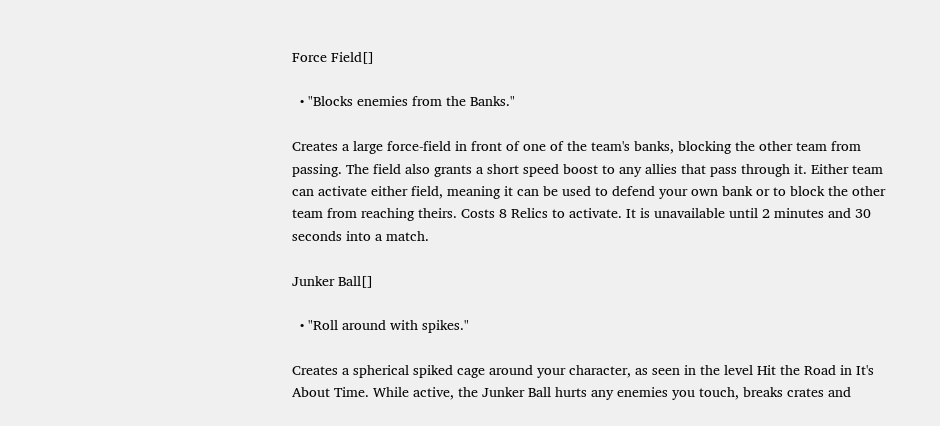Force Field[]

  • "Blocks enemies from the Banks."

Creates a large force-field in front of one of the team's banks, blocking the other team from passing. The field also grants a short speed boost to any allies that pass through it. Either team can activate either field, meaning it can be used to defend your own bank or to block the other team from reaching theirs. Costs 8 Relics to activate. It is unavailable until 2 minutes and 30 seconds into a match.

Junker Ball[]

  • "Roll around with spikes."

Creates a spherical spiked cage around your character, as seen in the level Hit the Road in It's About Time. While active, the Junker Ball hurts any enemies you touch, breaks crates and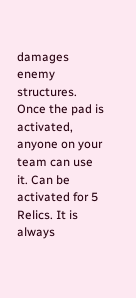damages enemy structures. Once the pad is activated, anyone on your team can use it. Can be activated for 5 Relics. It is always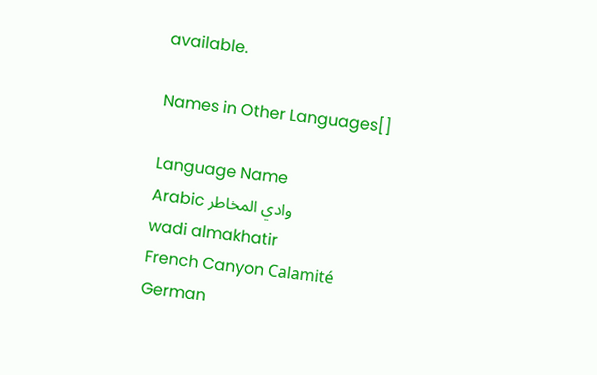available.

Names in Other Languages[]

Language Name
Arabic وادي المخاطر
wadi almakhatir
French Canyon Calamité
German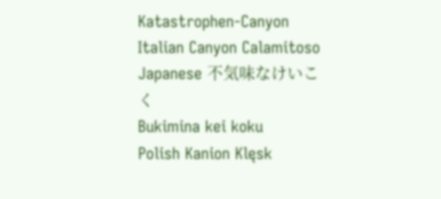Katastrophen-Canyon
Italian Canyon Calamitoso
Japanese 不気味なけいこく
Bukimina kei koku
Polish Kanion Klęsk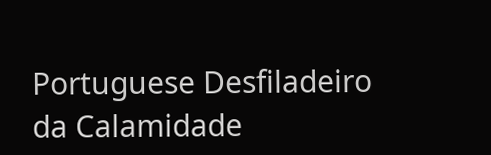Portuguese Desfiladeiro da Calamidade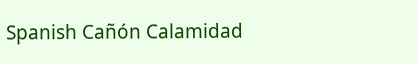Spanish Cañón Calamidad